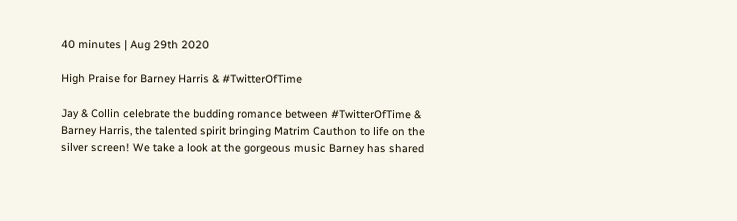40 minutes | Aug 29th 2020

High Praise for Barney Harris & #TwitterOfTime

Jay & Collin celebrate the budding romance between #TwitterOfTime & Barney Harris, the talented spirit bringing Matrim Cauthon to life on the silver screen! We take a look at the gorgeous music Barney has shared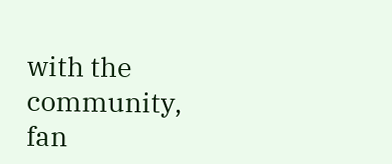with the community, fan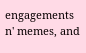engagements n' memes, and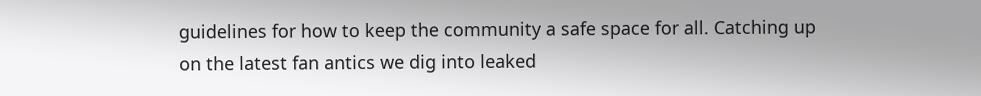guidelines for how to keep the community a safe space for all. Catching up on the latest fan antics we dig into leaked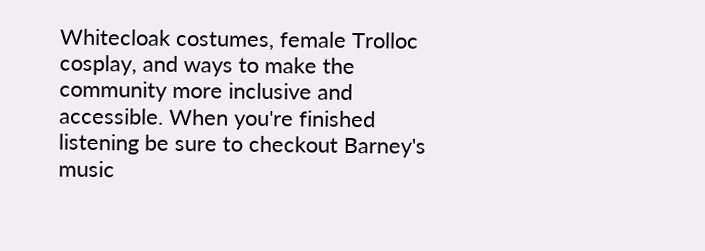Whitecloak costumes, female Trolloc cosplay, and ways to make the community more inclusive and accessible. When you're finished listening be sure to checkout Barney's music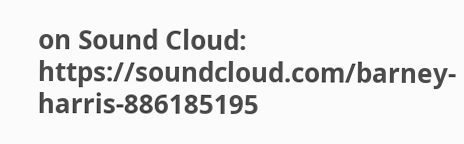on Sound Cloud: https://soundcloud.com/barney-harris-886185195